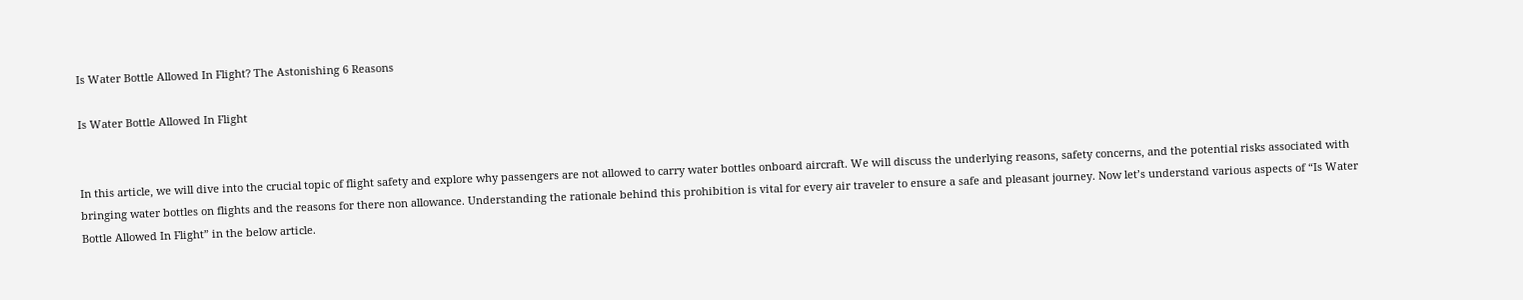Is Water Bottle Allowed In Flight? The Astonishing 6 Reasons

Is Water Bottle Allowed In Flight


In this article, we will dive into the crucial topic of flight safety and explore why passengers are not allowed to carry water bottles onboard aircraft. We will discuss the underlying reasons, safety concerns, and the potential risks associated with bringing water bottles on flights and the reasons for there non allowance. Understanding the rationale behind this prohibition is vital for every air traveler to ensure a safe and pleasant journey. Now let’s understand various aspects of “Is Water Bottle Allowed In Flight” in the below article.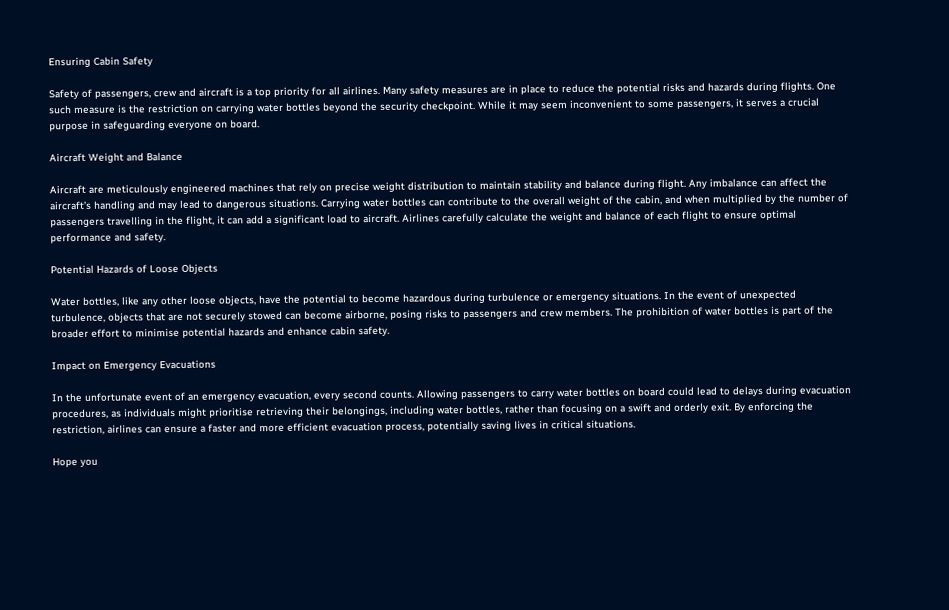Ensuring Cabin Safety

Safety of passengers, crew and aircraft is a top priority for all airlines. Many safety measures are in place to reduce the potential risks and hazards during flights. One such measure is the restriction on carrying water bottles beyond the security checkpoint. While it may seem inconvenient to some passengers, it serves a crucial purpose in safeguarding everyone on board.

Aircraft Weight and Balance

Aircraft are meticulously engineered machines that rely on precise weight distribution to maintain stability and balance during flight. Any imbalance can affect the aircraft’s handling and may lead to dangerous situations. Carrying water bottles can contribute to the overall weight of the cabin, and when multiplied by the number of passengers travelling in the flight, it can add a significant load to aircraft. Airlines carefully calculate the weight and balance of each flight to ensure optimal performance and safety.

Potential Hazards of Loose Objects

Water bottles, like any other loose objects, have the potential to become hazardous during turbulence or emergency situations. In the event of unexpected turbulence, objects that are not securely stowed can become airborne, posing risks to passengers and crew members. The prohibition of water bottles is part of the broader effort to minimise potential hazards and enhance cabin safety.

Impact on Emergency Evacuations

In the unfortunate event of an emergency evacuation, every second counts. Allowing passengers to carry water bottles on board could lead to delays during evacuation procedures, as individuals might prioritise retrieving their belongings, including water bottles, rather than focusing on a swift and orderly exit. By enforcing the restriction, airlines can ensure a faster and more efficient evacuation process, potentially saving lives in critical situations.

Hope you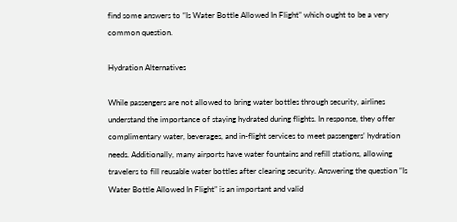find some answers to “Is Water Bottle Allowed In Flight” which ought to be a very common question.

Hydration Alternatives

While passengers are not allowed to bring water bottles through security, airlines understand the importance of staying hydrated during flights. In response, they offer complimentary water, beverages, and in-flight services to meet passengers’ hydration needs. Additionally, many airports have water fountains and refill stations, allowing travelers to fill reusable water bottles after clearing security. Answering the question “Is Water Bottle Allowed In Flight” is an important and valid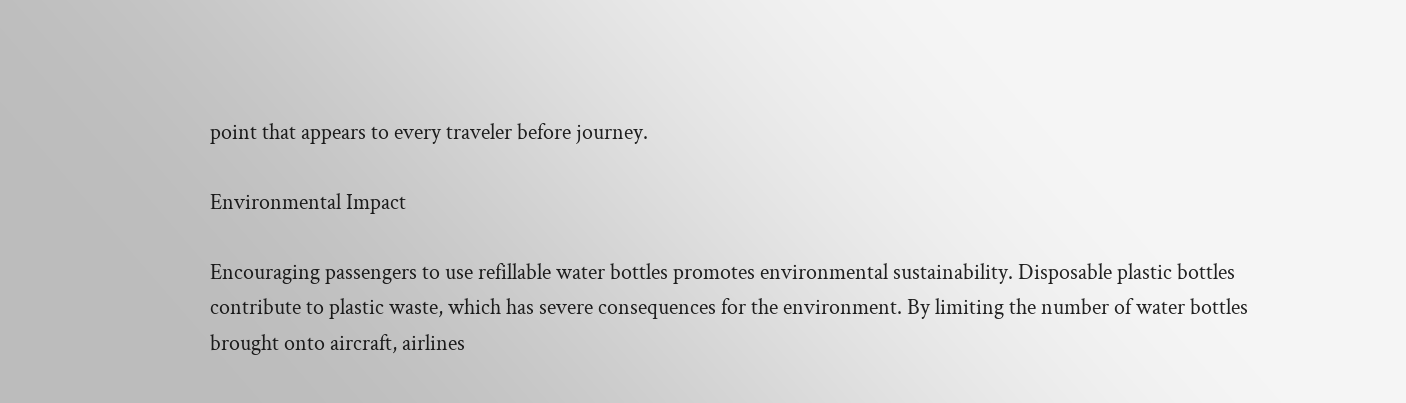point that appears to every traveler before journey.

Environmental Impact

Encouraging passengers to use refillable water bottles promotes environmental sustainability. Disposable plastic bottles contribute to plastic waste, which has severe consequences for the environment. By limiting the number of water bottles brought onto aircraft, airlines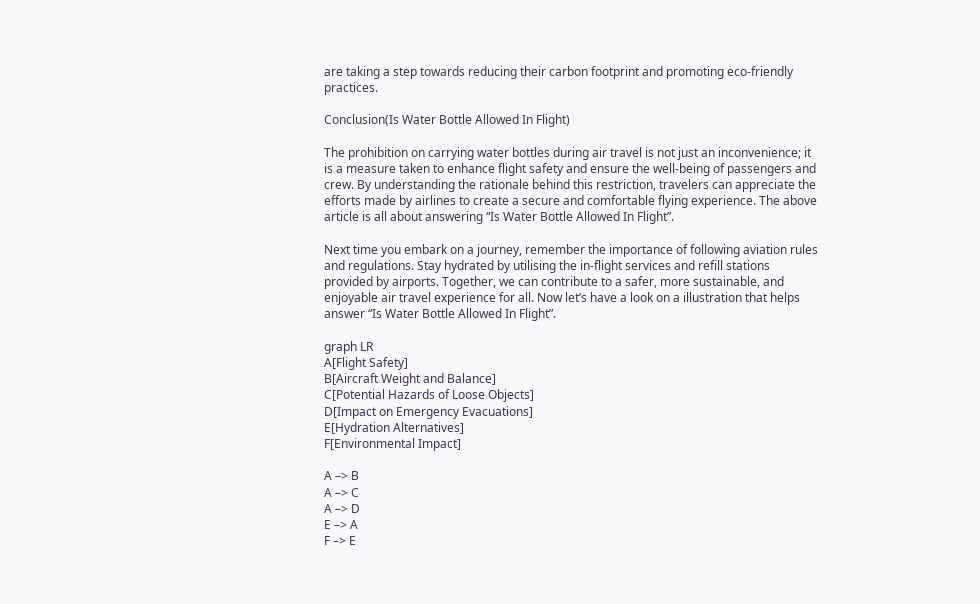are taking a step towards reducing their carbon footprint and promoting eco-friendly practices.

Conclusion(Is Water Bottle Allowed In Flight)

The prohibition on carrying water bottles during air travel is not just an inconvenience; it is a measure taken to enhance flight safety and ensure the well-being of passengers and crew. By understanding the rationale behind this restriction, travelers can appreciate the efforts made by airlines to create a secure and comfortable flying experience. The above article is all about answering “Is Water Bottle Allowed In Flight”.

Next time you embark on a journey, remember the importance of following aviation rules and regulations. Stay hydrated by utilising the in-flight services and refill stations provided by airports. Together, we can contribute to a safer, more sustainable, and enjoyable air travel experience for all. Now let’s have a look on a illustration that helps answer “Is Water Bottle Allowed In Flight”.

graph LR
A[Flight Safety]
B[Aircraft Weight and Balance]
C[Potential Hazards of Loose Objects]
D[Impact on Emergency Evacuations]
E[Hydration Alternatives]
F[Environmental Impact]

A –> B
A –> C
A –> D
E –> A
F –> E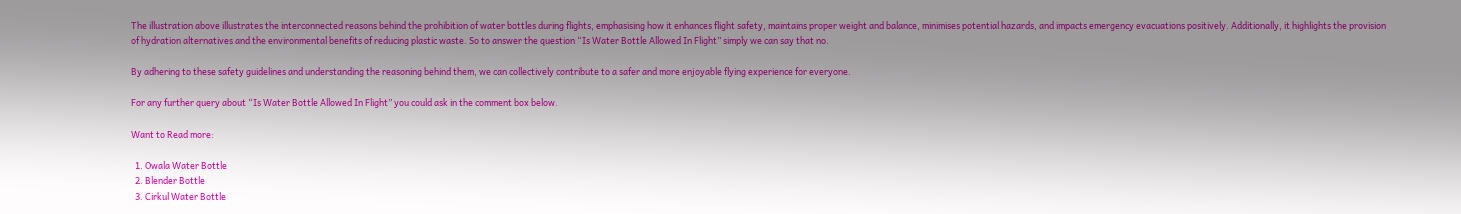The illustration above illustrates the interconnected reasons behind the prohibition of water bottles during flights, emphasising how it enhances flight safety, maintains proper weight and balance, minimises potential hazards, and impacts emergency evacuations positively. Additionally, it highlights the provision of hydration alternatives and the environmental benefits of reducing plastic waste. So to answer the question “Is Water Bottle Allowed In Flight” simply we can say that no.

By adhering to these safety guidelines and understanding the reasoning behind them, we can collectively contribute to a safer and more enjoyable flying experience for everyone.

For any further query about “Is Water Bottle Allowed In Flight” you could ask in the comment box below.

Want to Read more:

  1. Owala Water Bottle
  2. Blender Bottle
  3. Cirkul Water Bottle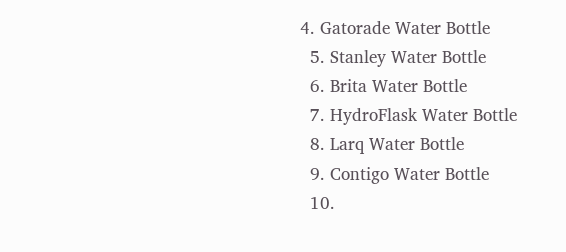4. Gatorade Water Bottle
  5. Stanley Water Bottle
  6. Brita Water Bottle
  7. HydroFlask Water Bottle
  8. Larq Water Bottle
  9. Contigo Water Bottle
  10.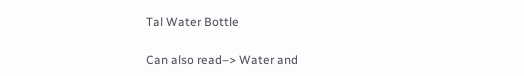Tal Water Bottle

Can also read–> Water and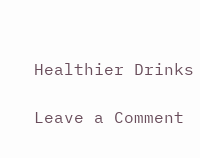Healthier Drinks

Leave a Comment